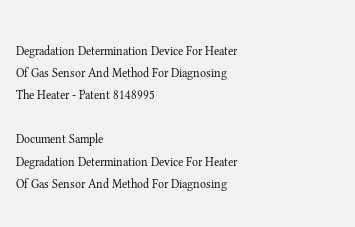Degradation Determination Device For Heater Of Gas Sensor And Method For Diagnosing The Heater - Patent 8148995

Document Sample
Degradation Determination Device For Heater Of Gas Sensor And Method For Diagnosing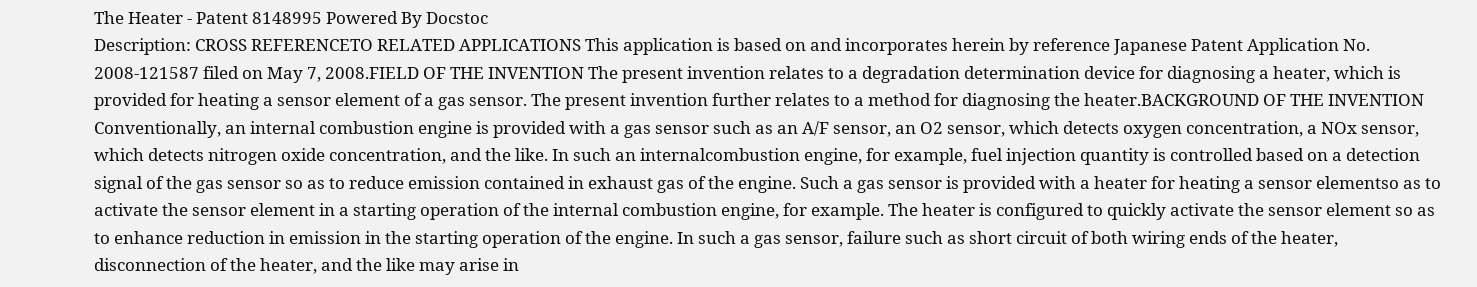The Heater - Patent 8148995 Powered By Docstoc
Description: CROSS REFERENCETO RELATED APPLICATIONS This application is based on and incorporates herein by reference Japanese Patent Application No. 2008-121587 filed on May 7, 2008.FIELD OF THE INVENTION The present invention relates to a degradation determination device for diagnosing a heater, which is provided for heating a sensor element of a gas sensor. The present invention further relates to a method for diagnosing the heater.BACKGROUND OF THE INVENTION Conventionally, an internal combustion engine is provided with a gas sensor such as an A/F sensor, an O2 sensor, which detects oxygen concentration, a NOx sensor, which detects nitrogen oxide concentration, and the like. In such an internalcombustion engine, for example, fuel injection quantity is controlled based on a detection signal of the gas sensor so as to reduce emission contained in exhaust gas of the engine. Such a gas sensor is provided with a heater for heating a sensor elementso as to activate the sensor element in a starting operation of the internal combustion engine, for example. The heater is configured to quickly activate the sensor element so as to enhance reduction in emission in the starting operation of the engine. In such a gas sensor, failure such as short circuit of both wiring ends of the heater, disconnection of the heater, and the like may arise in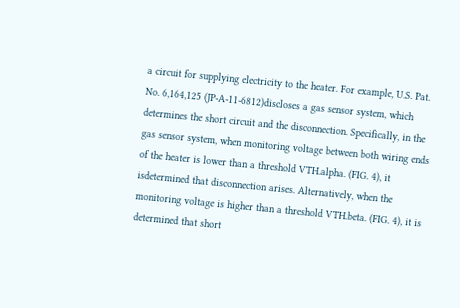a circuit for supplying electricity to the heater. For example, U.S. Pat. No. 6,164,125 (JP-A-11-6812)discloses a gas sensor system, which determines the short circuit and the disconnection. Specifically, in the gas sensor system, when monitoring voltage between both wiring ends of the heater is lower than a threshold VTH.alpha. (FIG. 4), it isdetermined that disconnection arises. Alternatively, when the monitoring voltage is higher than a threshold VTH.beta. (FIG. 4), it is determined that short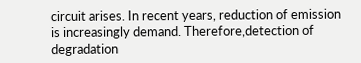circuit arises. In recent years, reduction of emission is increasingly demand. Therefore,detection of degradation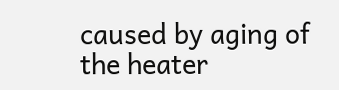caused by aging of the heater